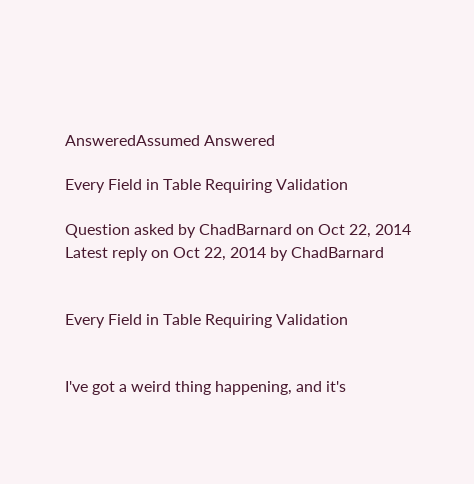AnsweredAssumed Answered

Every Field in Table Requiring Validation

Question asked by ChadBarnard on Oct 22, 2014
Latest reply on Oct 22, 2014 by ChadBarnard


Every Field in Table Requiring Validation


I've got a weird thing happening, and it's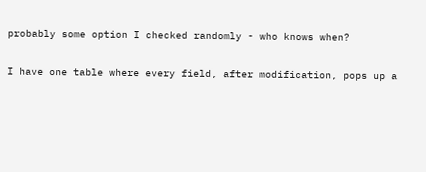probably some option I checked randomly - who knows when?

I have one table where every field, after modification, pops up a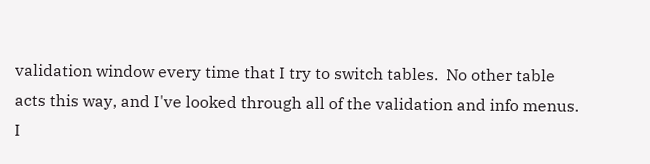validation window every time that I try to switch tables.  No other table acts this way, and I've looked through all of the validation and info menus.  I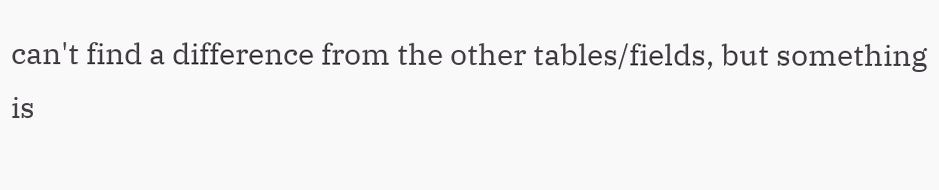can't find a difference from the other tables/fields, but something is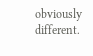obviously different.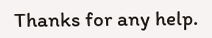Thanks for any help.